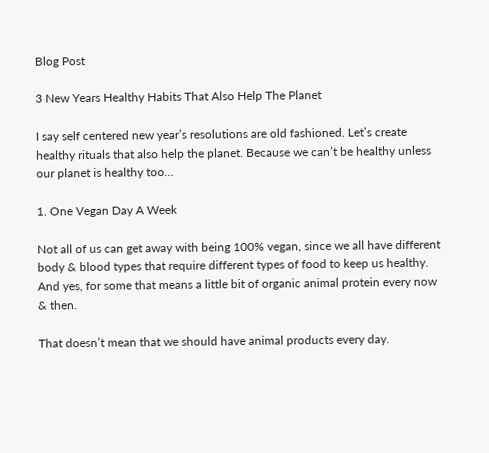Blog Post

3 New Years Healthy Habits That Also Help The Planet

I say self centered new year’s resolutions are old fashioned. Let’s create healthy rituals that also help the planet. Because we can’t be healthy unless our planet is healthy too…

1. One Vegan Day A Week

Not all of us can get away with being 100% vegan, since we all have different body & blood types that require different types of food to keep us healthy. And yes, for some that means a little bit of organic animal protein every now & then.

That doesn’t mean that we should have animal products every day.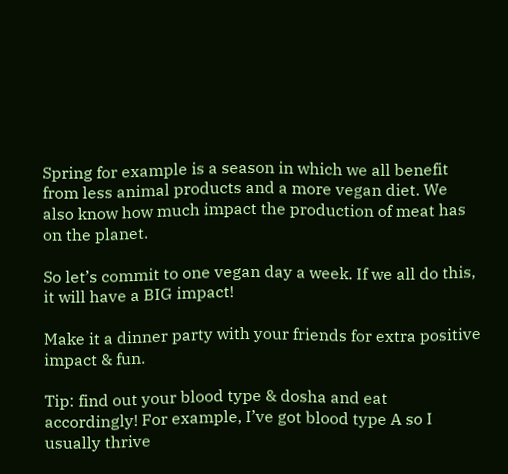Spring for example is a season in which we all benefit from less animal products and a more vegan diet. We also know how much impact the production of meat has on the planet.

So let’s commit to one vegan day a week. If we all do this, it will have a BIG impact!

Make it a dinner party with your friends for extra positive impact & fun.

Tip: find out your blood type & dosha and eat accordingly! For example, I’ve got blood type A so I usually thrive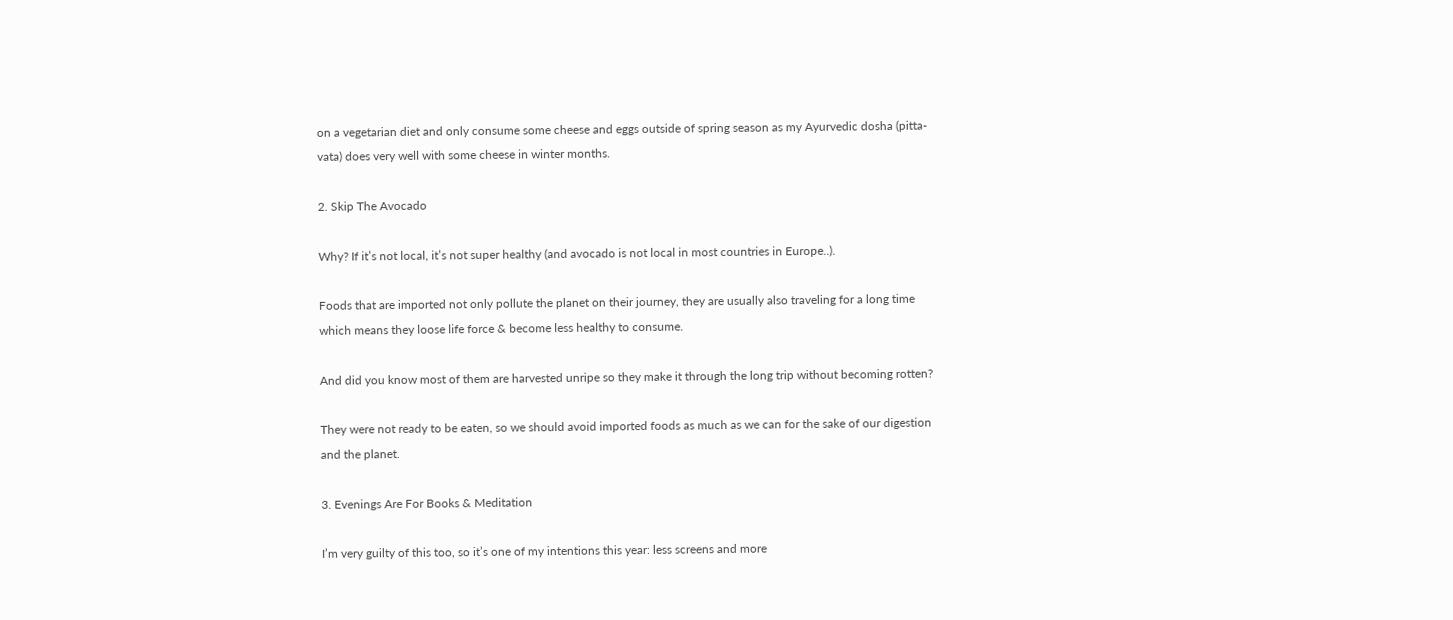on a vegetarian diet and only consume some cheese and eggs outside of spring season as my Ayurvedic dosha (pitta-vata) does very well with some cheese in winter months.

2. Skip The Avocado

Why? If it’s not local, it’s not super healthy (and avocado is not local in most countries in Europe..).

Foods that are imported not only pollute the planet on their journey, they are usually also traveling for a long time which means they loose life force & become less healthy to consume.

And did you know most of them are harvested unripe so they make it through the long trip without becoming rotten?

They were not ready to be eaten, so we should avoid imported foods as much as we can for the sake of our digestion and the planet.

3. Evenings Are For Books & Meditation

I’m very guilty of this too, so it’s one of my intentions this year: less screens and more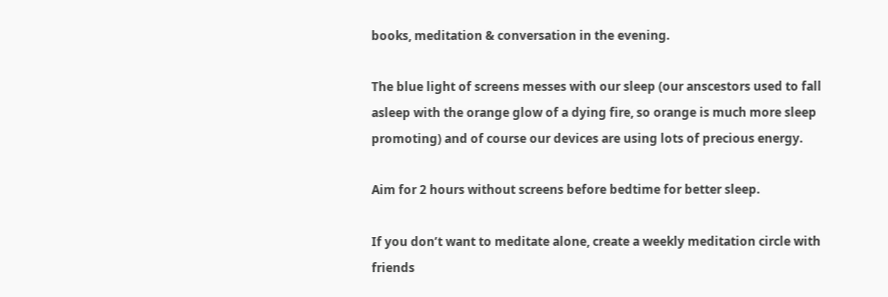books, meditation & conversation in the evening.

The blue light of screens messes with our sleep (our anscestors used to fall asleep with the orange glow of a dying fire, so orange is much more sleep promoting) and of course our devices are using lots of precious energy.

Aim for 2 hours without screens before bedtime for better sleep.

If you don’t want to meditate alone, create a weekly meditation circle with friends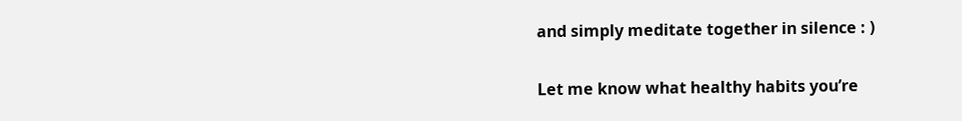and simply meditate together in silence : )


Let me know what healthy habits you’re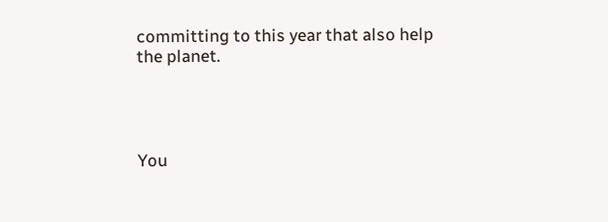committing to this year that also help the planet.




You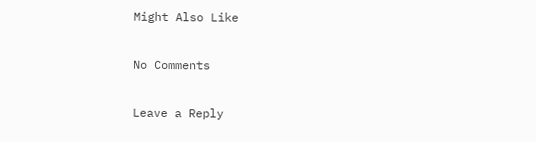Might Also Like

No Comments

Leave a Reply